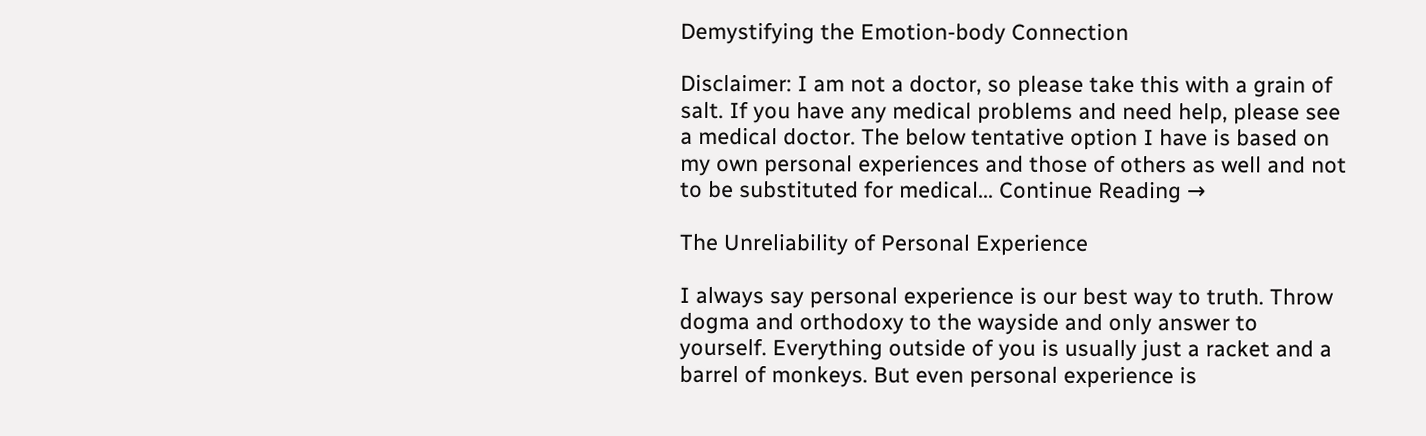Demystifying the Emotion-body Connection

Disclaimer: I am not a doctor, so please take this with a grain of salt. If you have any medical problems and need help, please see a medical doctor. The below tentative option I have is based on my own personal experiences and those of others as well and not to be substituted for medical... Continue Reading →

The Unreliability of Personal Experience

I always say personal experience is our best way to truth. Throw dogma and orthodoxy to the wayside and only answer to yourself. Everything outside of you is usually just a racket and a barrel of monkeys. But even personal experience is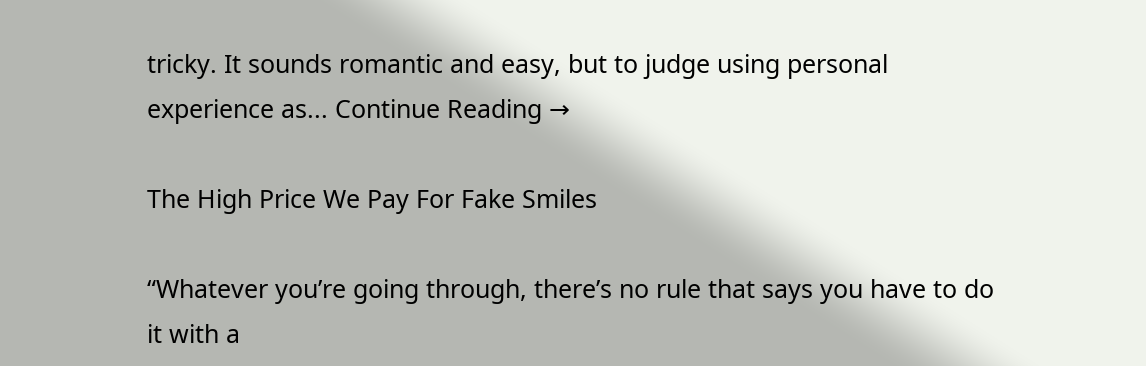tricky. It sounds romantic and easy, but to judge using personal experience as... Continue Reading →

The High Price We Pay For Fake Smiles

“Whatever you’re going through, there’s no rule that says you have to do it with a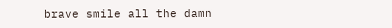brave smile all the damn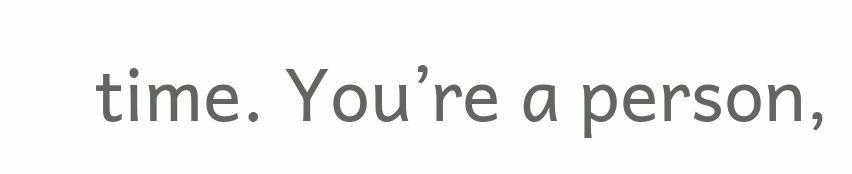time. You’re a person,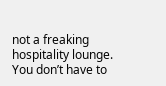not a freaking hospitality lounge. You don’t have to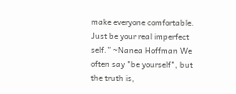make everyone comfortable. Just be your real imperfect self.” ~Nanea Hoffman We often say "be yourself", but the truth is,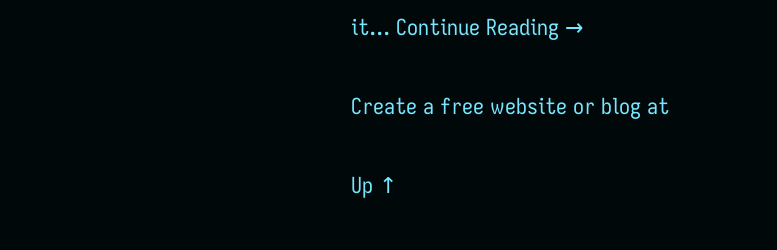it... Continue Reading →

Create a free website or blog at

Up ↑